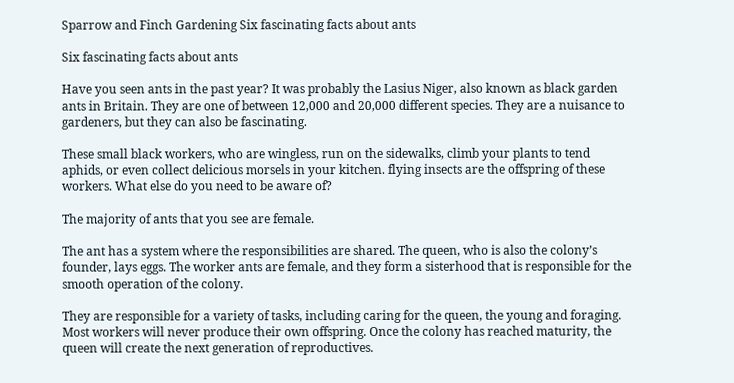Sparrow and Finch Gardening Six fascinating facts about ants

Six fascinating facts about ants

Have you seen ants in the past year? It was probably the Lasius Niger, also known as black garden ants in Britain. They are one of between 12,000 and 20,000 different species. They are a nuisance to gardeners, but they can also be fascinating.

These small black workers, who are wingless, run on the sidewalks, climb your plants to tend aphids, or even collect delicious morsels in your kitchen. flying insects are the offspring of these workers. What else do you need to be aware of?

The majority of ants that you see are female.

The ant has a system where the responsibilities are shared. The queen, who is also the colony’s founder, lays eggs. The worker ants are female, and they form a sisterhood that is responsible for the smooth operation of the colony.

They are responsible for a variety of tasks, including caring for the queen, the young and foraging. Most workers will never produce their own offspring. Once the colony has reached maturity, the queen will create the next generation of reproductives.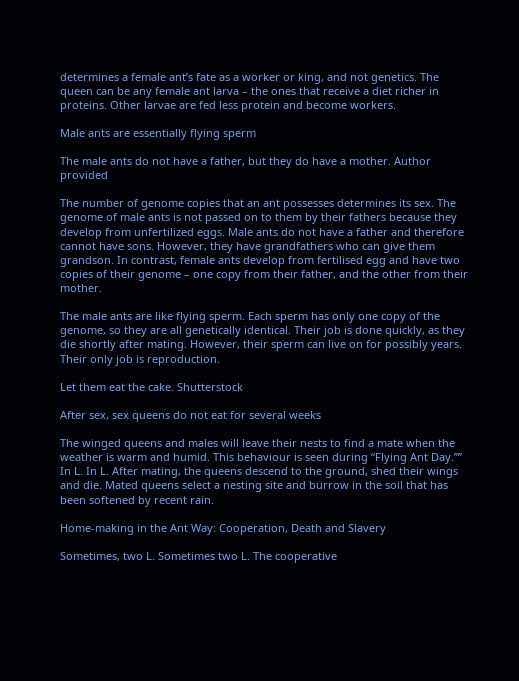determines a female ant’s fate as a worker or king, and not genetics. The queen can be any female ant larva – the ones that receive a diet richer in proteins. Other larvae are fed less protein and become workers.

Male ants are essentially flying sperm

The male ants do not have a father, but they do have a mother. Author provided

The number of genome copies that an ant possesses determines its sex. The genome of male ants is not passed on to them by their fathers because they develop from unfertilized eggs. Male ants do not have a father and therefore cannot have sons. However, they have grandfathers who can give them grandson. In contrast, female ants develop from fertilised egg and have two copies of their genome – one copy from their father, and the other from their mother.

The male ants are like flying sperm. Each sperm has only one copy of the genome, so they are all genetically identical. Their job is done quickly, as they die shortly after mating. However, their sperm can live on for possibly years. Their only job is reproduction.

Let them eat the cake. Shutterstock

After sex, sex queens do not eat for several weeks

The winged queens and males will leave their nests to find a mate when the weather is warm and humid. This behaviour is seen during “Flying Ant Day.”” In L. In L. After mating, the queens descend to the ground, shed their wings and die. Mated queens select a nesting site and burrow in the soil that has been softened by recent rain.

Home-making in the Ant Way: Cooperation, Death and Slavery

Sometimes, two L. Sometimes two L. The cooperative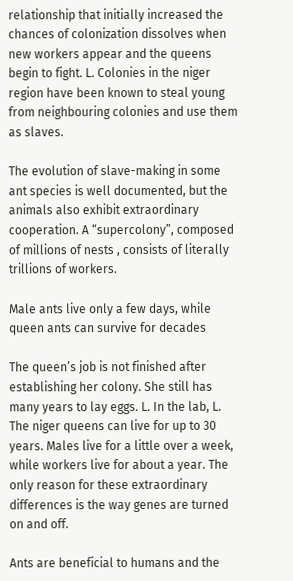relationship that initially increased the chances of colonization dissolves when new workers appear and the queens begin to fight. L. Colonies in the niger region have been known to steal young from neighbouring colonies and use them as slaves.

The evolution of slave-making in some ant species is well documented, but the animals also exhibit extraordinary cooperation. A “supercolony”, composed of millions of nests , consists of literally trillions of workers.

Male ants live only a few days, while queen ants can survive for decades

The queen’s job is not finished after establishing her colony. She still has many years to lay eggs. L. In the lab, L. The niger queens can live for up to 30 years. Males live for a little over a week, while workers live for about a year. The only reason for these extraordinary differences is the way genes are turned on and off.

Ants are beneficial to humans and the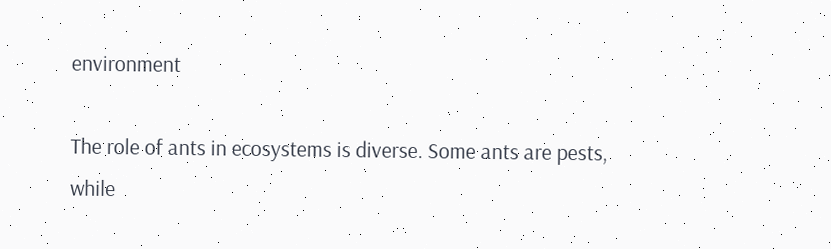environment

The role of ants in ecosystems is diverse. Some ants are pests, while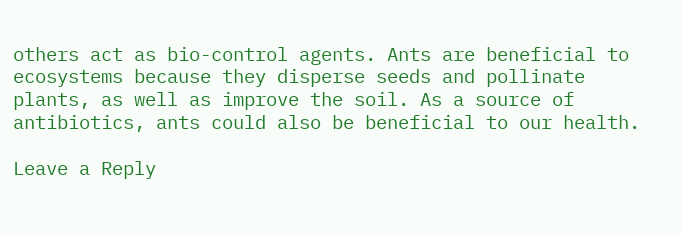others act as bio-control agents. Ants are beneficial to ecosystems because they disperse seeds and pollinate plants, as well as improve the soil. As a source of antibiotics, ants could also be beneficial to our health.

Leave a Reply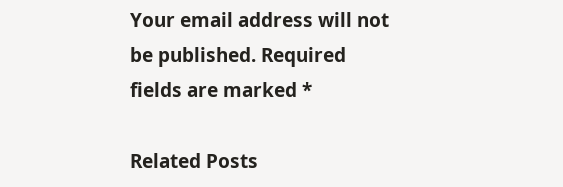Your email address will not be published. Required fields are marked *

Related Posts